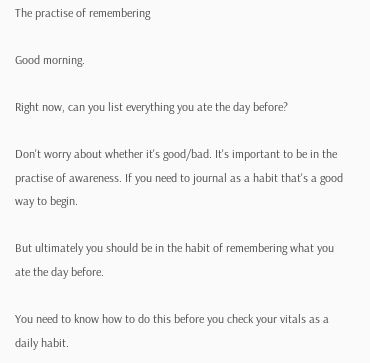The practise of remembering

Good morning.

Right now, can you list everything you ate the day before?

Don't worry about whether it's good/bad. It's important to be in the practise of awareness. If you need to journal as a habit that's a good way to begin.

But ultimately you should be in the habit of remembering what you ate the day before.

You need to know how to do this before you check your vitals as a daily habit.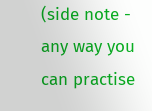(side note - any way you can practise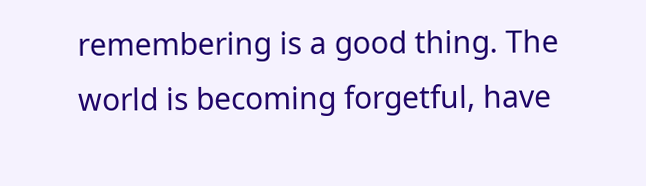remembering is a good thing. The world is becoming forgetful, have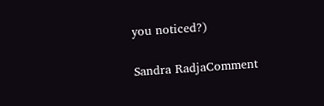you noticed?)

Sandra RadjaComment